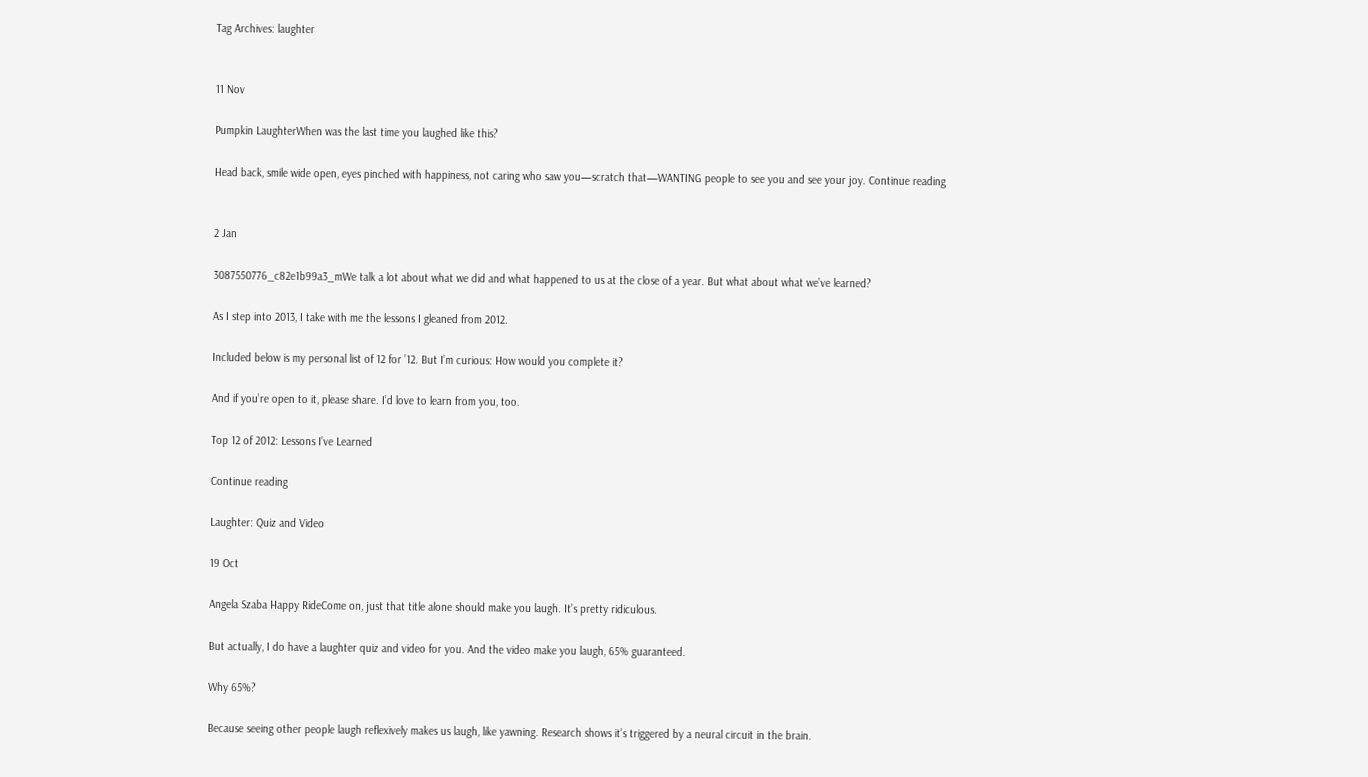Tag Archives: laughter


11 Nov

Pumpkin LaughterWhen was the last time you laughed like this?

Head back, smile wide open, eyes pinched with happiness, not caring who saw you—scratch that—WANTING people to see you and see your joy. Continue reading


2 Jan

3087550776_c82e1b99a3_mWe talk a lot about what we did and what happened to us at the close of a year. But what about what we’ve learned?

As I step into 2013, I take with me the lessons I gleaned from 2012.

Included below is my personal list of 12 for ’12. But I’m curious: How would you complete it?

And if you’re open to it, please share. I’d love to learn from you, too.

Top 12 of 2012: Lessons I’ve Learned

Continue reading

Laughter: Quiz and Video

19 Oct

Angela Szaba Happy RideCome on, just that title alone should make you laugh. It’s pretty ridiculous.

But actually, I do have a laughter quiz and video for you. And the video make you laugh, 65% guaranteed.

Why 65%?

Because seeing other people laugh reflexively makes us laugh, like yawning. Research shows it’s triggered by a neural circuit in the brain.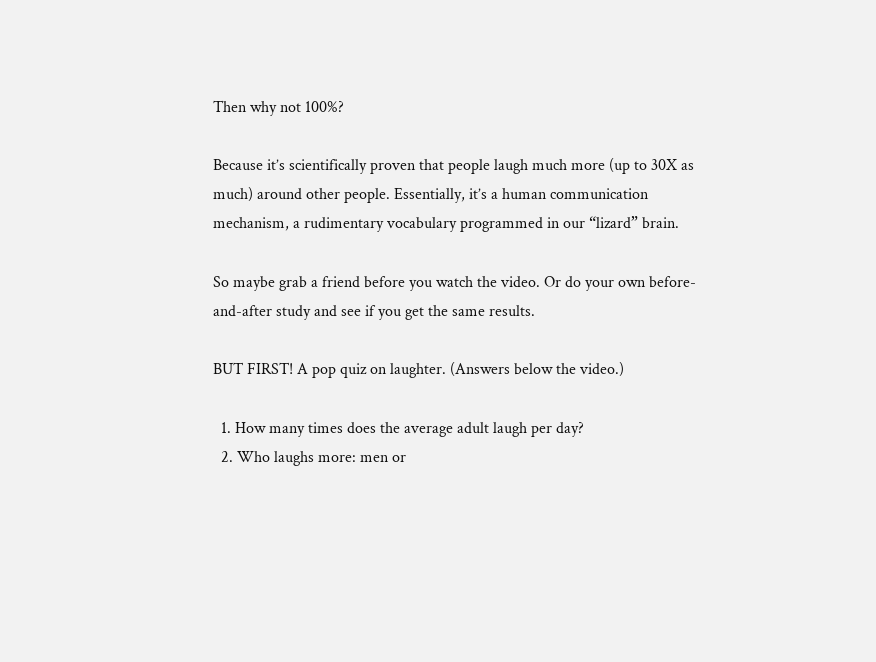Then why not 100%?

Because it’s scientifically proven that people laugh much more (up to 30X as much) around other people. Essentially, it’s a human communication mechanism, a rudimentary vocabulary programmed in our “lizard” brain.

So maybe grab a friend before you watch the video. Or do your own before-and-after study and see if you get the same results.

BUT FIRST! A pop quiz on laughter. (Answers below the video.)

  1. How many times does the average adult laugh per day?
  2. Who laughs more: men or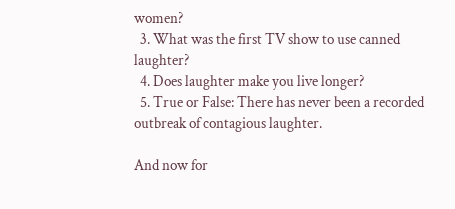women?
  3. What was the first TV show to use canned laughter?
  4. Does laughter make you live longer?
  5. True or False: There has never been a recorded outbreak of contagious laughter.

And now for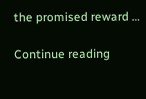the promised reward …

Continue reading